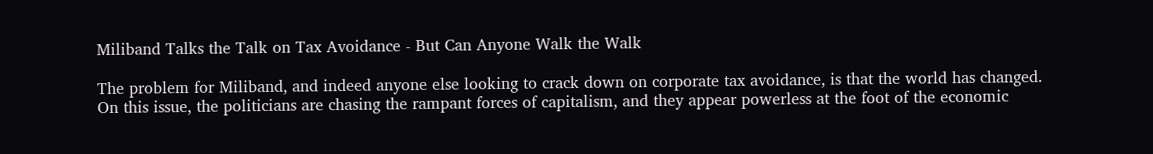Miliband Talks the Talk on Tax Avoidance - But Can Anyone Walk the Walk

The problem for Miliband, and indeed anyone else looking to crack down on corporate tax avoidance, is that the world has changed. On this issue, the politicians are chasing the rampant forces of capitalism, and they appear powerless at the foot of the economic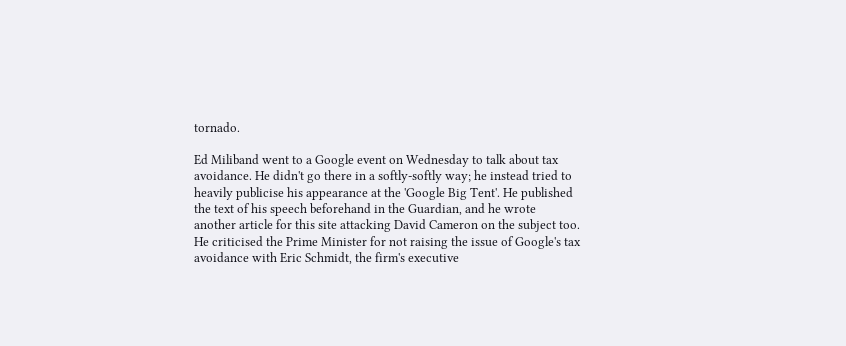tornado.

Ed Miliband went to a Google event on Wednesday to talk about tax avoidance. He didn't go there in a softly-softly way; he instead tried to heavily publicise his appearance at the 'Google Big Tent'. He published the text of his speech beforehand in the Guardian, and he wrote another article for this site attacking David Cameron on the subject too. He criticised the Prime Minister for not raising the issue of Google's tax avoidance with Eric Schmidt, the firm's executive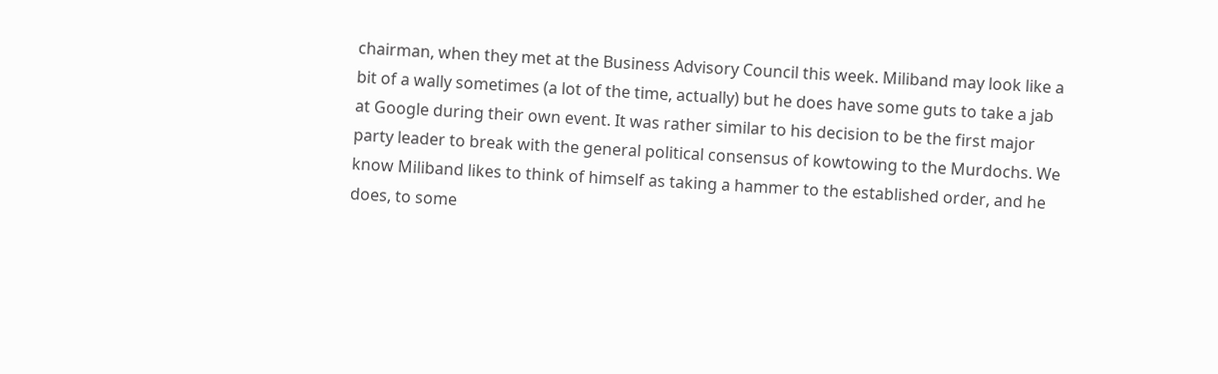chairman, when they met at the Business Advisory Council this week. Miliband may look like a bit of a wally sometimes (a lot of the time, actually) but he does have some guts to take a jab at Google during their own event. It was rather similar to his decision to be the first major party leader to break with the general political consensus of kowtowing to the Murdochs. We know Miliband likes to think of himself as taking a hammer to the established order, and he does, to some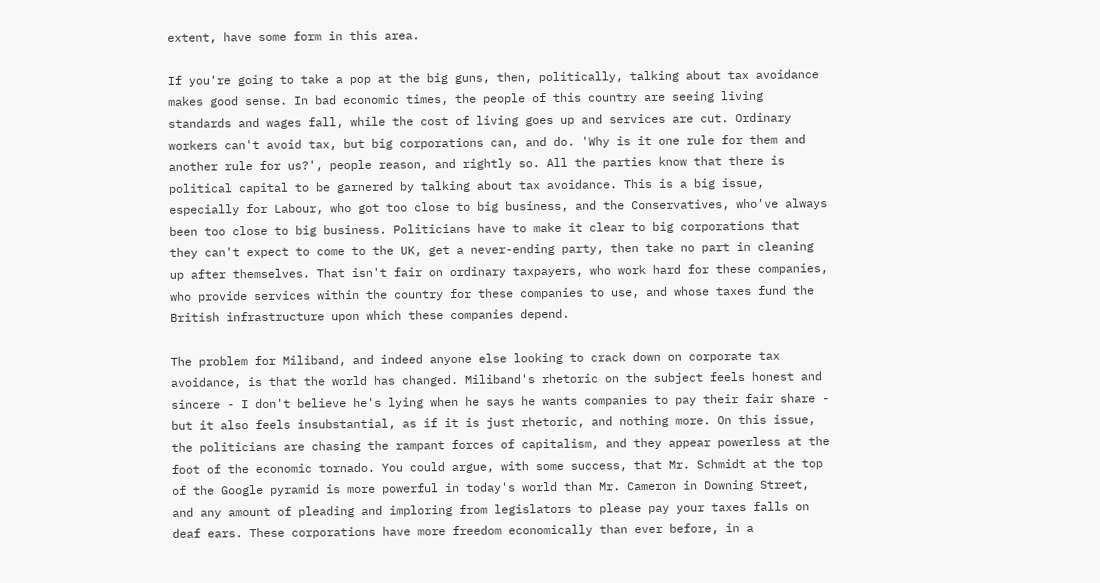extent, have some form in this area.

If you're going to take a pop at the big guns, then, politically, talking about tax avoidance makes good sense. In bad economic times, the people of this country are seeing living standards and wages fall, while the cost of living goes up and services are cut. Ordinary workers can't avoid tax, but big corporations can, and do. 'Why is it one rule for them and another rule for us?', people reason, and rightly so. All the parties know that there is political capital to be garnered by talking about tax avoidance. This is a big issue, especially for Labour, who got too close to big business, and the Conservatives, who've always been too close to big business. Politicians have to make it clear to big corporations that they can't expect to come to the UK, get a never-ending party, then take no part in cleaning up after themselves. That isn't fair on ordinary taxpayers, who work hard for these companies, who provide services within the country for these companies to use, and whose taxes fund the British infrastructure upon which these companies depend.

The problem for Miliband, and indeed anyone else looking to crack down on corporate tax avoidance, is that the world has changed. Miliband's rhetoric on the subject feels honest and sincere - I don't believe he's lying when he says he wants companies to pay their fair share - but it also feels insubstantial, as if it is just rhetoric, and nothing more. On this issue, the politicians are chasing the rampant forces of capitalism, and they appear powerless at the foot of the economic tornado. You could argue, with some success, that Mr. Schmidt at the top of the Google pyramid is more powerful in today's world than Mr. Cameron in Downing Street, and any amount of pleading and imploring from legislators to please pay your taxes falls on deaf ears. These corporations have more freedom economically than ever before, in a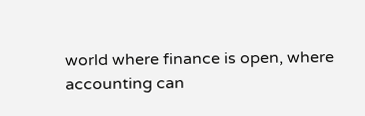world where finance is open, where accounting can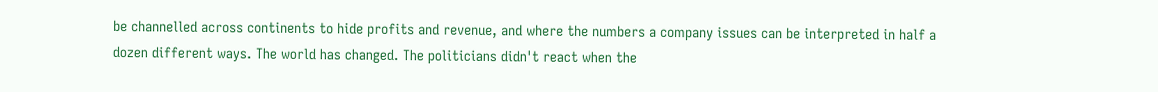be channelled across continents to hide profits and revenue, and where the numbers a company issues can be interpreted in half a dozen different ways. The world has changed. The politicians didn't react when the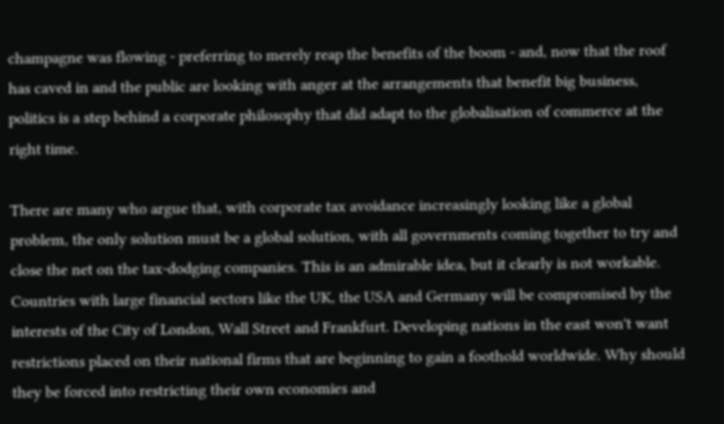champagne was flowing - preferring to merely reap the benefits of the boom - and, now that the roof has caved in and the public are looking with anger at the arrangements that benefit big business, politics is a step behind a corporate philosophy that did adapt to the globalisation of commerce at the right time.

There are many who argue that, with corporate tax avoidance increasingly looking like a global problem, the only solution must be a global solution, with all governments coming together to try and close the net on the tax-dodging companies. This is an admirable idea, but it clearly is not workable. Countries with large financial sectors like the UK, the USA and Germany will be compromised by the interests of the City of London, Wall Street and Frankfurt. Developing nations in the east won't want restrictions placed on their national firms that are beginning to gain a foothold worldwide. Why should they be forced into restricting their own economies and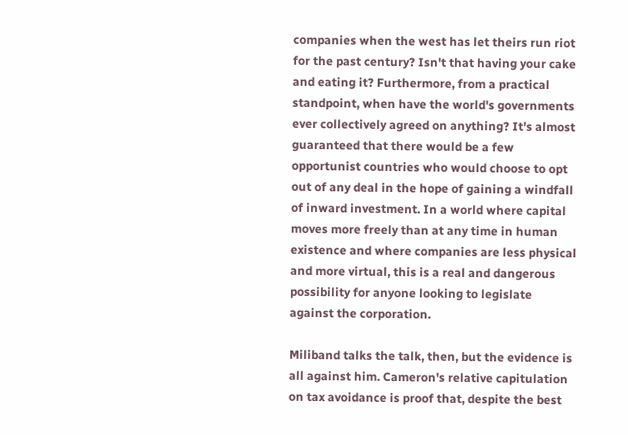companies when the west has let theirs run riot for the past century? Isn't that having your cake and eating it? Furthermore, from a practical standpoint, when have the world's governments ever collectively agreed on anything? It's almost guaranteed that there would be a few opportunist countries who would choose to opt out of any deal in the hope of gaining a windfall of inward investment. In a world where capital moves more freely than at any time in human existence and where companies are less physical and more virtual, this is a real and dangerous possibility for anyone looking to legislate against the corporation.

Miliband talks the talk, then, but the evidence is all against him. Cameron's relative capitulation on tax avoidance is proof that, despite the best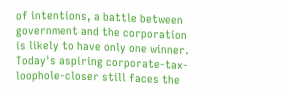of intentions, a battle between government and the corporation is likely to have only one winner. Today's aspiring corporate-tax-loophole-closer still faces the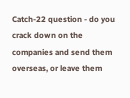Catch-22 question - do you crack down on the companies and send them overseas, or leave them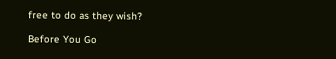free to do as they wish?

Before You Go